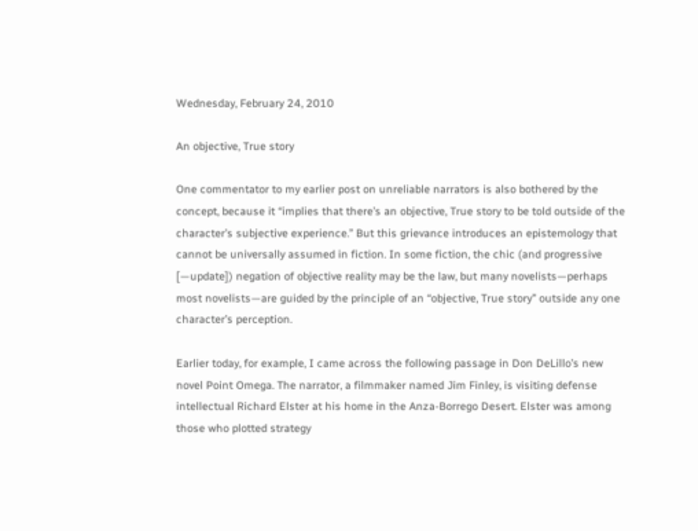Wednesday, February 24, 2010

An objective, True story

One commentator to my earlier post on unreliable narrators is also bothered by the concept, because it “implies that there’s an objective, True story to be told outside of the character’s subjective experience.” But this grievance introduces an epistemology that cannot be universally assumed in fiction. In some fiction, the chic (and progressive [—update]) negation of objective reality may be the law, but many novelists—perhaps most novelists—are guided by the principle of an “objective, True story” outside any one character’s perception.

Earlier today, for example, I came across the following passage in Don DeLillo’s new novel Point Omega. The narrator, a filmmaker named Jim Finley, is visiting defense intellectual Richard Elster at his home in the Anza-Borrego Desert. Elster was among those who plotted strategy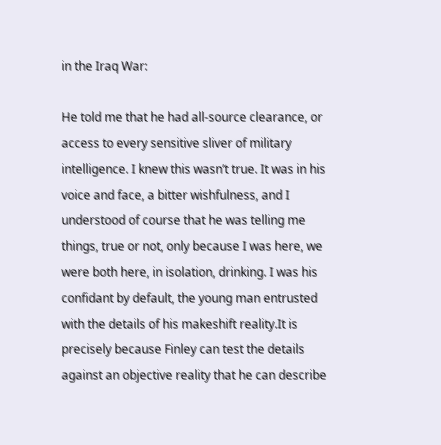in the Iraq War:

He told me that he had all-source clearance, or access to every sensitive sliver of military intelligence. I knew this wasn’t true. It was in his voice and face, a bitter wishfulness, and I understood of course that he was telling me things, true or not, only because I was here, we were both here, in isolation, drinking. I was his confidant by default, the young man entrusted with the details of his makeshift reality.It is precisely because Finley can test the details against an objective reality that he can describe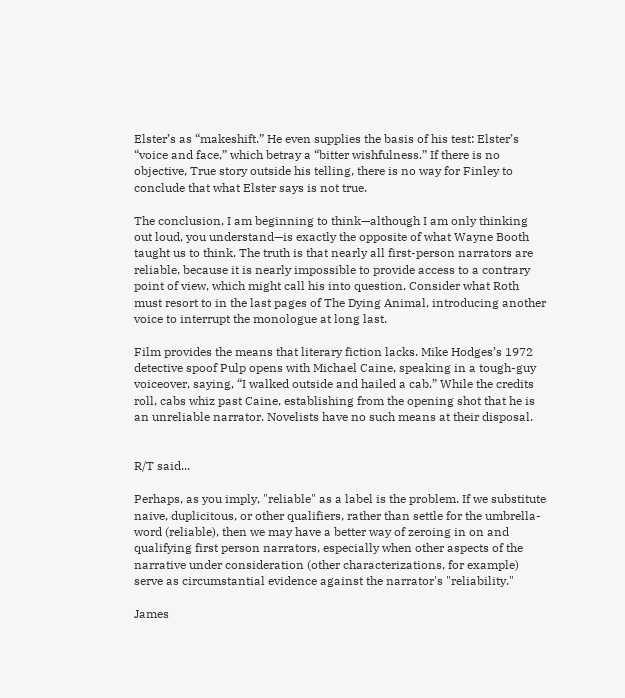Elster’s as “makeshift.” He even supplies the basis of his test: Elster’s “voice and face,” which betray a “bitter wishfulness.” If there is no objective, True story outside his telling, there is no way for Finley to conclude that what Elster says is not true.

The conclusion, I am beginning to think—although I am only thinking out loud, you understand—is exactly the opposite of what Wayne Booth taught us to think. The truth is that nearly all first-person narrators are reliable, because it is nearly impossible to provide access to a contrary point of view, which might call his into question. Consider what Roth must resort to in the last pages of The Dying Animal, introducing another voice to interrupt the monologue at long last.

Film provides the means that literary fiction lacks. Mike Hodges’s 1972 detective spoof Pulp opens with Michael Caine, speaking in a tough-guy voiceover, saying, “I walked outside and hailed a cab.” While the credits roll, cabs whiz past Caine, establishing from the opening shot that he is an unreliable narrator. Novelists have no such means at their disposal.


R/T said...

Perhaps, as you imply, "reliable" as a label is the problem. If we substitute naive, duplicitous, or other qualifiers, rather than settle for the umbrella-word (reliable), then we may have a better way of zeroing in on and qualifying first person narrators, especially when other aspects of the narrative under consideration (other characterizations, for example) serve as circumstantial evidence against the narrator's "reliability."

James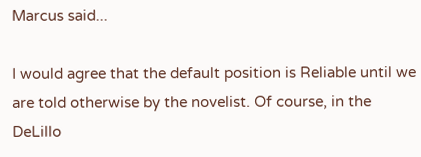Marcus said...

I would agree that the default position is Reliable until we are told otherwise by the novelist. Of course, in the DeLillo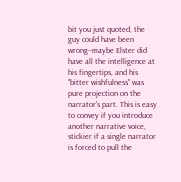bit you just quoted, the guy could have been wrong--maybe Elster did have all the intelligence at his fingertips, and his "bitter wishfulness" was pure projection on the narrator's part. This is easy to convey if you introduce another narrative voice, stickier if a single narrator is forced to pull the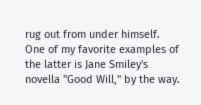rug out from under himself. One of my favorite examples of the latter is Jane Smiley's novella "Good Will," by the way.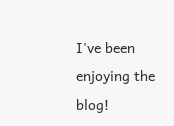I've been enjoying the blog!